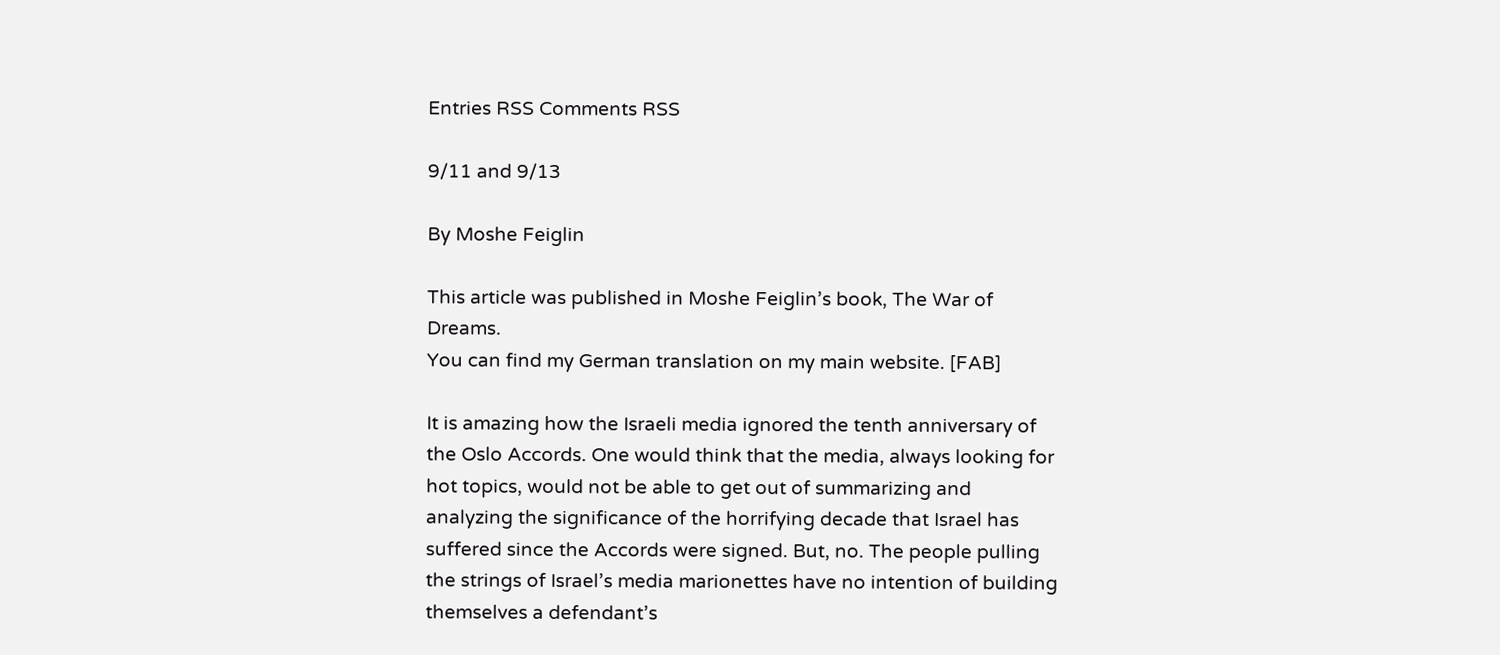Entries RSS Comments RSS

9/11 and 9/13

By Moshe Feiglin

This article was published in Moshe Feiglin’s book, The War of Dreams.
You can find my German translation on my main website. [FAB]

It is amazing how the Israeli media ignored the tenth anniversary of the Oslo Accords. One would think that the media, always looking for hot topics, would not be able to get out of summarizing and analyzing the significance of the horrifying decade that Israel has suffered since the Accords were signed. But, no. The people pulling the strings of Israel’s media marionettes have no intention of building themselves a defendant’s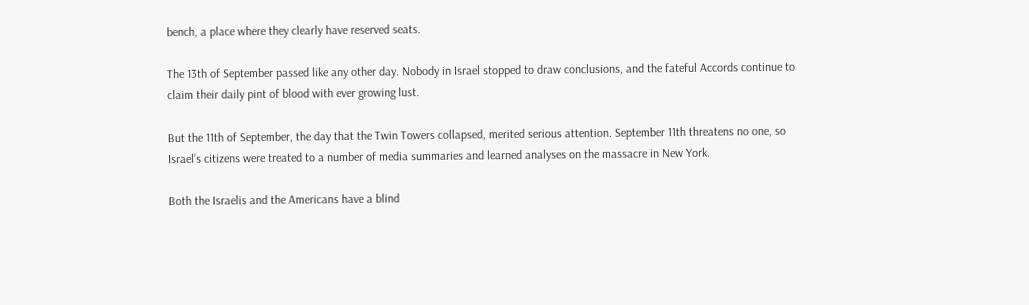bench, a place where they clearly have reserved seats.

The 13th of September passed like any other day. Nobody in Israel stopped to draw conclusions, and the fateful Accords continue to claim their daily pint of blood with ever growing lust.

But the 11th of September, the day that the Twin Towers collapsed, merited serious attention. September 11th threatens no one, so Israel’s citizens were treated to a number of media summaries and learned analyses on the massacre in New York.

Both the Israelis and the Americans have a blind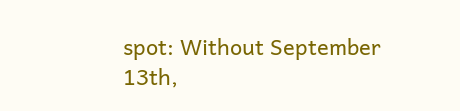spot: Without September 13th,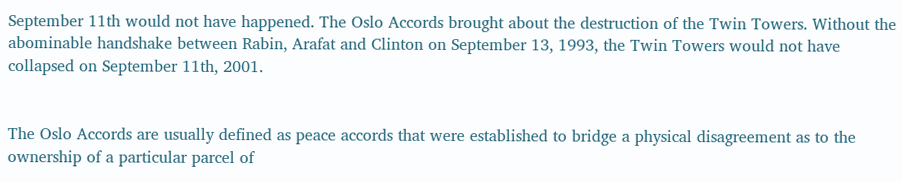September 11th would not have happened. The Oslo Accords brought about the destruction of the Twin Towers. Without the abominable handshake between Rabin, Arafat and Clinton on September 13, 1993, the Twin Towers would not have collapsed on September 11th, 2001.


The Oslo Accords are usually defined as peace accords that were established to bridge a physical disagreement as to the ownership of a particular parcel of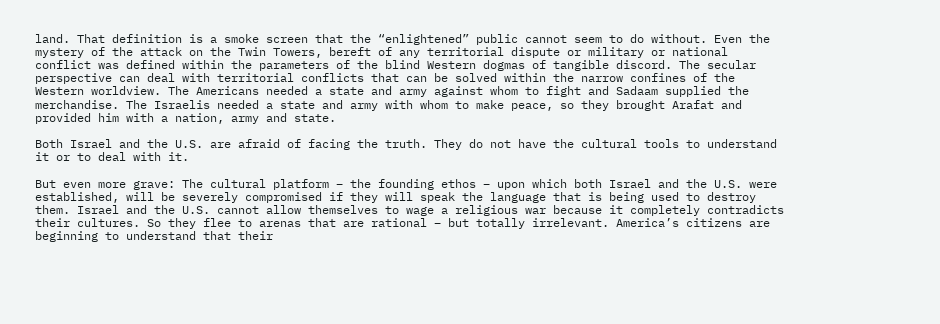land. That definition is a smoke screen that the “enlightened” public cannot seem to do without. Even the mystery of the attack on the Twin Towers, bereft of any territorial dispute or military or national conflict was defined within the parameters of the blind Western dogmas of tangible discord. The secular perspective can deal with territorial conflicts that can be solved within the narrow confines of the Western worldview. The Americans needed a state and army against whom to fight and Sadaam supplied the merchandise. The Israelis needed a state and army with whom to make peace, so they brought Arafat and provided him with a nation, army and state.

Both Israel and the U.S. are afraid of facing the truth. They do not have the cultural tools to understand it or to deal with it.

But even more grave: The cultural platform – the founding ethos – upon which both Israel and the U.S. were established, will be severely compromised if they will speak the language that is being used to destroy them. Israel and the U.S. cannot allow themselves to wage a religious war because it completely contradicts their cultures. So they flee to arenas that are rational – but totally irrelevant. America’s citizens are beginning to understand that their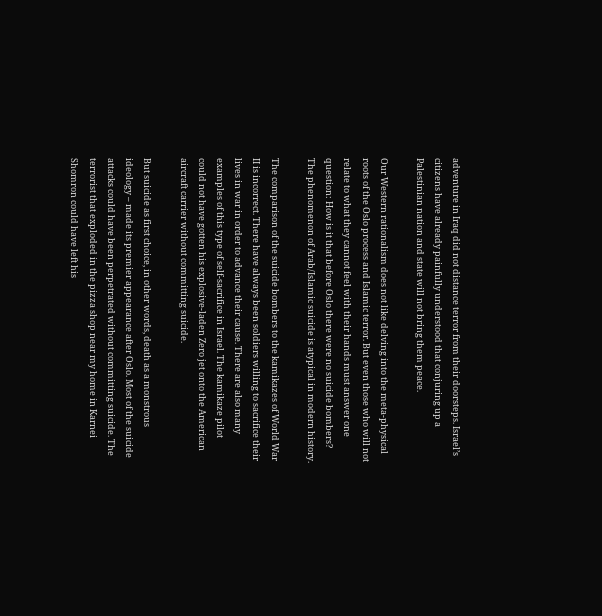adventure in Iraq did not distance terror from their doorsteps. Israel’s citizens have already painfully understood that conjuring up a Palestinian nation and state will not bring them peace.

Our Western rationalism does not like delving into the meta-physical roots of the Oslo process and Islamic terror. But even those who will not relate to what they cannot feel with their hands must answer one question: How is it that before Oslo there were no suicide bombers? The phenomenon of Arab/Islamic suicide is atypical in modern history.

The comparison of the suicide bombers to the kamikazes of World War II is incorrect. There have always been soldiers willing to sacrifice their lives in war in order to advance their cause. There are also many examples of this type of self-sacrifice in Israel. The kamikaze pilot could not have gotten his explosive-laden Zero jet onto the American aircraft carrier without committing suicide.

But suicide as first choice, in other words, death as a monstrous ideology – made its premier appearance after Oslo. Most of the suicide attacks could have been perpetrated without committing suicide. The terrorist that exploded in the pizza shop near my home in Karnei Shomron could have left his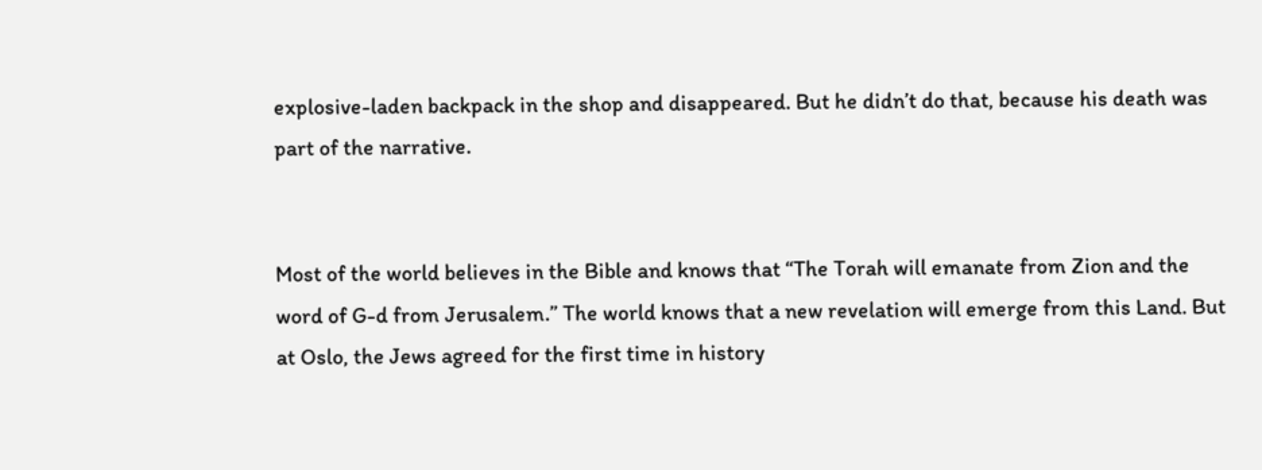explosive-laden backpack in the shop and disappeared. But he didn’t do that, because his death was part of the narrative.


Most of the world believes in the Bible and knows that “The Torah will emanate from Zion and the word of G-d from Jerusalem.” The world knows that a new revelation will emerge from this Land. But at Oslo, the Jews agreed for the first time in history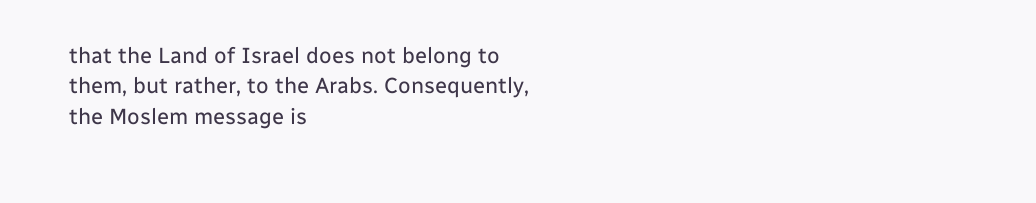that the Land of Israel does not belong to them, but rather, to the Arabs. Consequently, the Moslem message is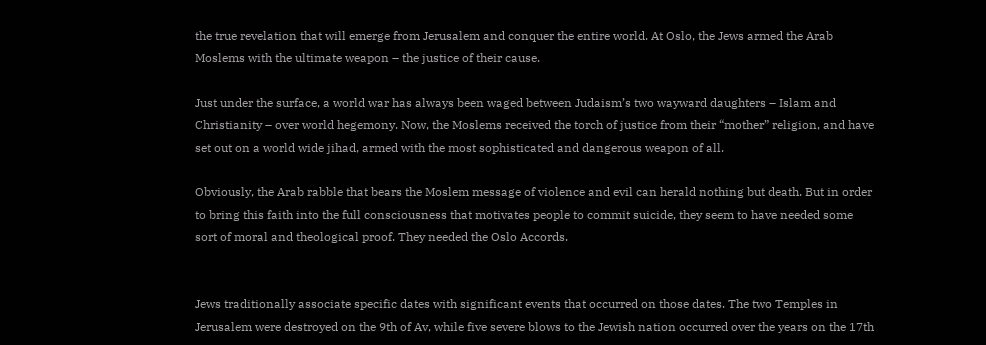the true revelation that will emerge from Jerusalem and conquer the entire world. At Oslo, the Jews armed the Arab Moslems with the ultimate weapon – the justice of their cause.

Just under the surface, a world war has always been waged between Judaism’s two wayward daughters – Islam and Christianity – over world hegemony. Now, the Moslems received the torch of justice from their “mother” religion, and have set out on a world wide jihad, armed with the most sophisticated and dangerous weapon of all.

Obviously, the Arab rabble that bears the Moslem message of violence and evil can herald nothing but death. But in order to bring this faith into the full consciousness that motivates people to commit suicide, they seem to have needed some sort of moral and theological proof. They needed the Oslo Accords.


Jews traditionally associate specific dates with significant events that occurred on those dates. The two Temples in Jerusalem were destroyed on the 9th of Av, while five severe blows to the Jewish nation occurred over the years on the 17th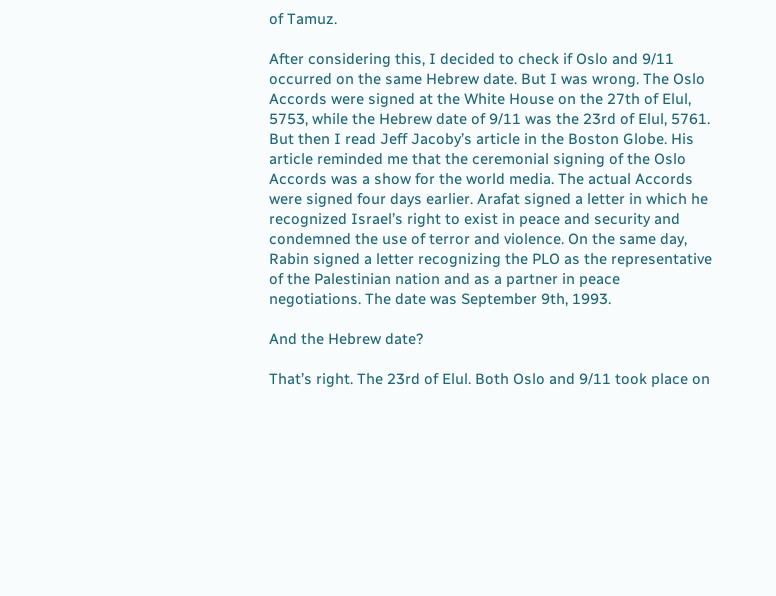of Tamuz.

After considering this, I decided to check if Oslo and 9/11 occurred on the same Hebrew date. But I was wrong. The Oslo Accords were signed at the White House on the 27th of Elul, 5753, while the Hebrew date of 9/11 was the 23rd of Elul, 5761. But then I read Jeff Jacoby’s article in the Boston Globe. His article reminded me that the ceremonial signing of the Oslo Accords was a show for the world media. The actual Accords were signed four days earlier. Arafat signed a letter in which he recognized Israel’s right to exist in peace and security and condemned the use of terror and violence. On the same day, Rabin signed a letter recognizing the PLO as the representative of the Palestinian nation and as a partner in peace negotiations. The date was September 9th, 1993.

And the Hebrew date?

That’s right. The 23rd of Elul. Both Oslo and 9/11 took place on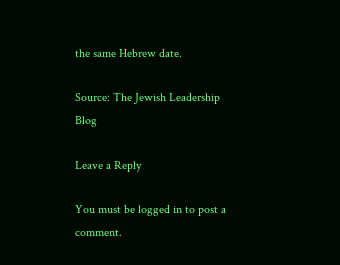the same Hebrew date.

Source: The Jewish Leadership Blog

Leave a Reply

You must be logged in to post a comment.